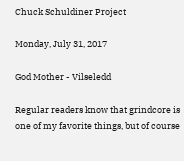Chuck Schuldiner Project

Monday, July 31, 2017

God Mother - Vilseledd

Regular readers know that grindcore is one of my favorite things, but of course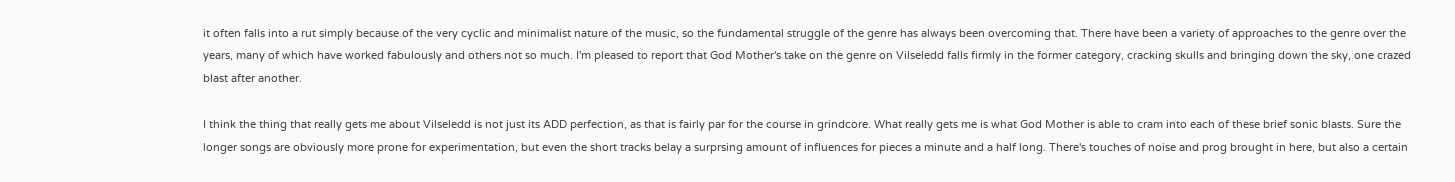it often falls into a rut simply because of the very cyclic and minimalist nature of the music, so the fundamental struggle of the genre has always been overcoming that. There have been a variety of approaches to the genre over the years, many of which have worked fabulously and others not so much. I'm pleased to report that God Mother's take on the genre on Vilseledd falls firmly in the former category, cracking skulls and bringing down the sky, one crazed blast after another.

I think the thing that really gets me about Vilseledd is not just its ADD perfection, as that is fairly par for the course in grindcore. What really gets me is what God Mother is able to cram into each of these brief sonic blasts. Sure the longer songs are obviously more prone for experimentation, but even the short tracks belay a surprsing amount of influences for pieces a minute and a half long. There's touches of noise and prog brought in here, but also a certain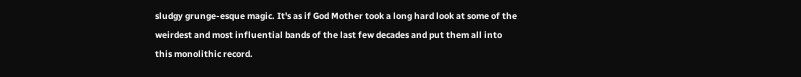sludgy grunge-esque magic. It's as if God Mother took a long hard look at some of the weirdest and most influential bands of the last few decades and put them all into this monolithic record.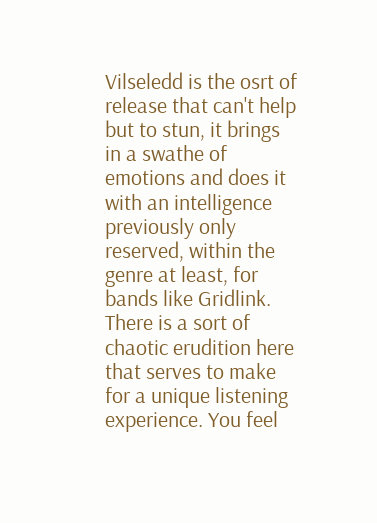Vilseledd is the osrt of release that can't help but to stun, it brings in a swathe of emotions and does it with an intelligence previously only reserved, within the genre at least, for bands like Gridlink. There is a sort of chaotic erudition here that serves to make for a unique listening experience. You feel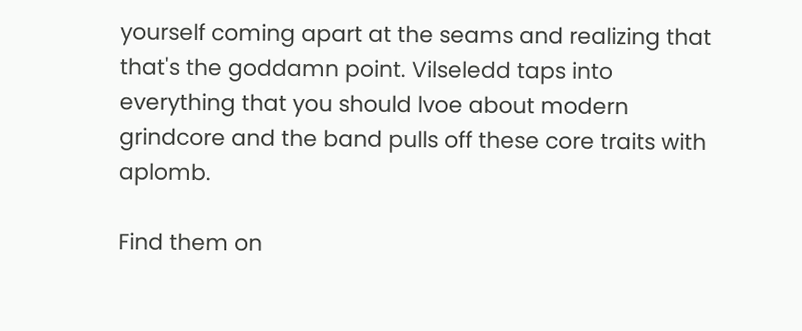yourself coming apart at the seams and realizing that that's the goddamn point. Vilseledd taps into everything that you should lvoe about modern grindcore and the band pulls off these core traits with aplomb.

Find them on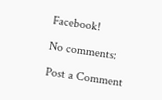Facebook!

No comments:

Post a Comment